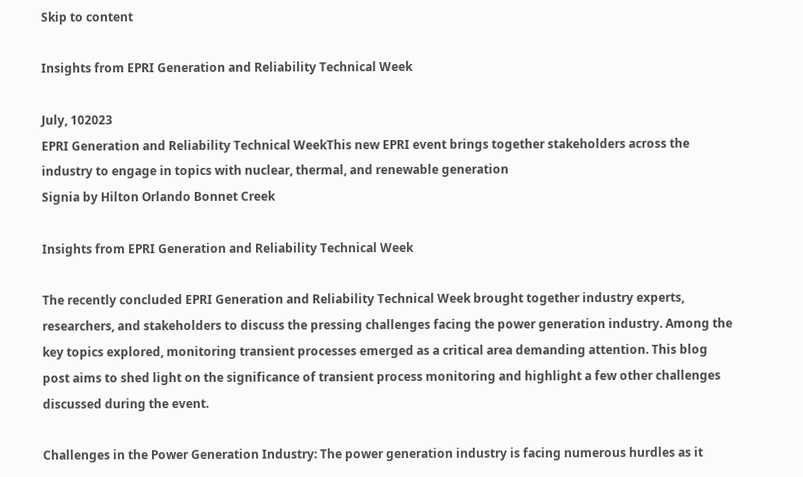Skip to content

Insights from EPRI Generation and Reliability Technical Week

July, 102023
EPRI Generation and Reliability Technical WeekThis new EPRI event brings together stakeholders across the industry to engage in topics with nuclear, thermal, and renewable generation
Signia by Hilton Orlando Bonnet Creek

Insights from EPRI Generation and Reliability Technical Week

The recently concluded EPRI Generation and Reliability Technical Week brought together industry experts, researchers, and stakeholders to discuss the pressing challenges facing the power generation industry. Among the key topics explored, monitoring transient processes emerged as a critical area demanding attention. This blog post aims to shed light on the significance of transient process monitoring and highlight a few other challenges discussed during the event.

Challenges in the Power Generation Industry: The power generation industry is facing numerous hurdles as it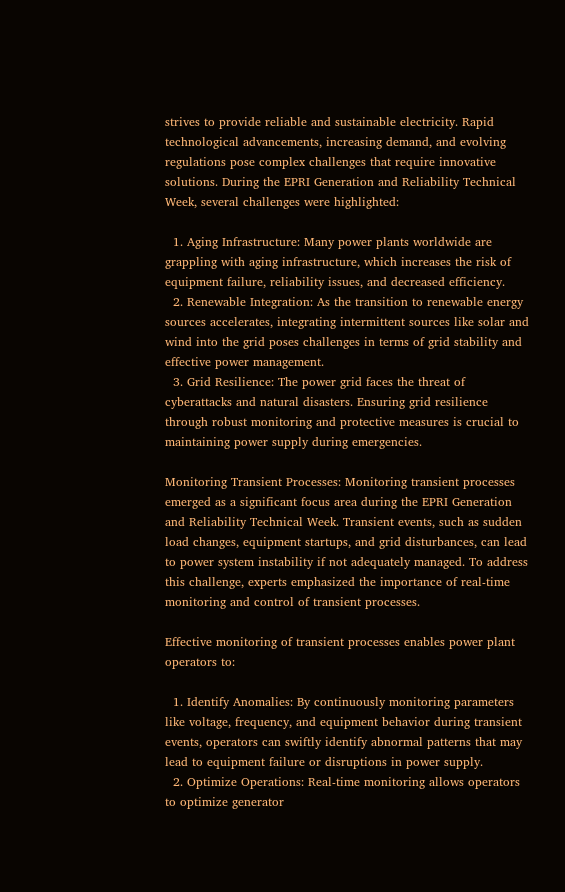strives to provide reliable and sustainable electricity. Rapid technological advancements, increasing demand, and evolving regulations pose complex challenges that require innovative solutions. During the EPRI Generation and Reliability Technical Week, several challenges were highlighted:

  1. Aging Infrastructure: Many power plants worldwide are grappling with aging infrastructure, which increases the risk of equipment failure, reliability issues, and decreased efficiency.
  2. Renewable Integration: As the transition to renewable energy sources accelerates, integrating intermittent sources like solar and wind into the grid poses challenges in terms of grid stability and effective power management.
  3. Grid Resilience: The power grid faces the threat of cyberattacks and natural disasters. Ensuring grid resilience through robust monitoring and protective measures is crucial to maintaining power supply during emergencies.

Monitoring Transient Processes: Monitoring transient processes emerged as a significant focus area during the EPRI Generation and Reliability Technical Week. Transient events, such as sudden load changes, equipment startups, and grid disturbances, can lead to power system instability if not adequately managed. To address this challenge, experts emphasized the importance of real-time monitoring and control of transient processes.

Effective monitoring of transient processes enables power plant operators to:

  1. Identify Anomalies: By continuously monitoring parameters like voltage, frequency, and equipment behavior during transient events, operators can swiftly identify abnormal patterns that may lead to equipment failure or disruptions in power supply.
  2. Optimize Operations: Real-time monitoring allows operators to optimize generator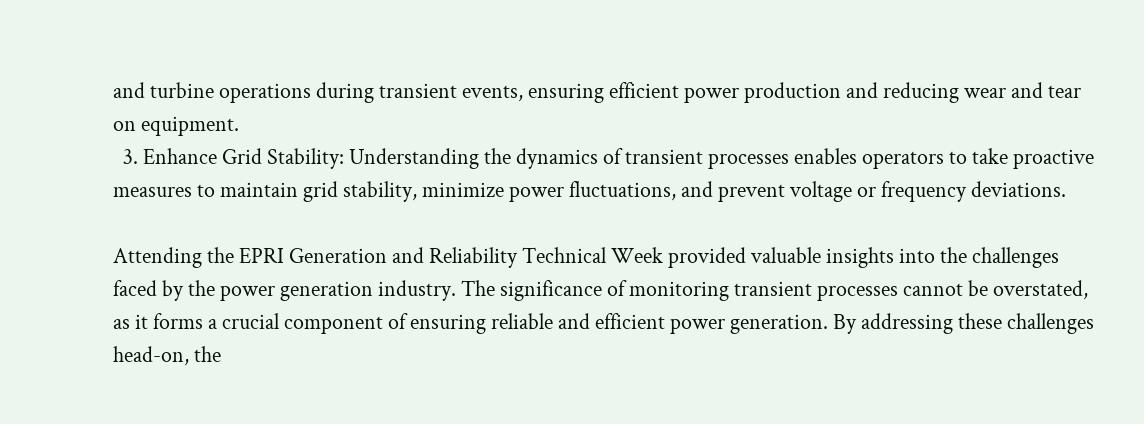and turbine operations during transient events, ensuring efficient power production and reducing wear and tear on equipment.
  3. Enhance Grid Stability: Understanding the dynamics of transient processes enables operators to take proactive measures to maintain grid stability, minimize power fluctuations, and prevent voltage or frequency deviations.

Attending the EPRI Generation and Reliability Technical Week provided valuable insights into the challenges faced by the power generation industry. The significance of monitoring transient processes cannot be overstated, as it forms a crucial component of ensuring reliable and efficient power generation. By addressing these challenges head-on, the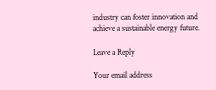industry can foster innovation and achieve a sustainable energy future.

Leave a Reply

Your email address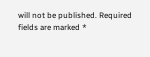will not be published. Required fields are marked *